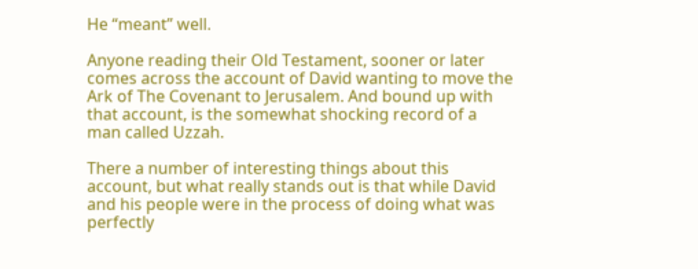He “meant” well.

Anyone reading their Old Testament, sooner or later comes across the account of David wanting to move the Ark of The Covenant to Jerusalem. And bound up with that account, is the somewhat shocking record of a man called Uzzah.

There a number of interesting things about this account, but what really stands out is that while David and his people were in the process of doing what was perfectly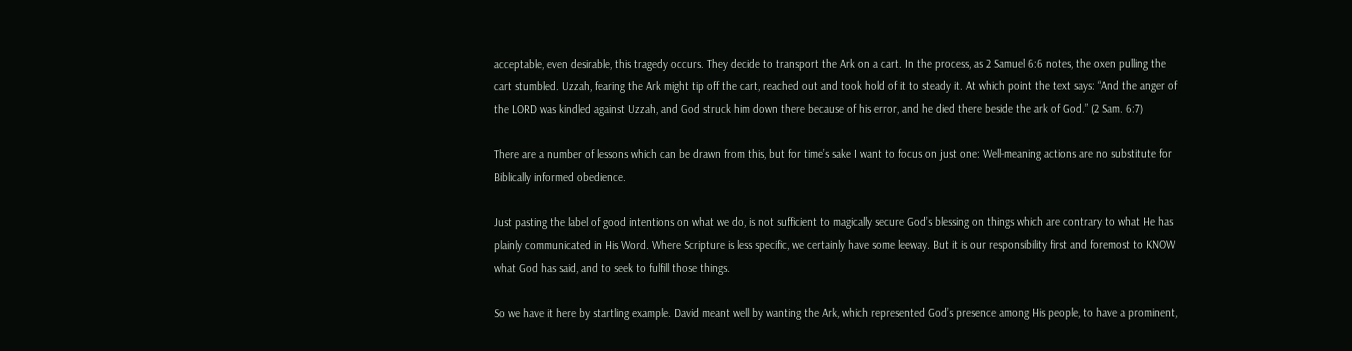acceptable, even desirable, this tragedy occurs. They decide to transport the Ark on a cart. In the process, as 2 Samuel 6:6 notes, the oxen pulling the cart stumbled. Uzzah, fearing the Ark might tip off the cart, reached out and took hold of it to steady it. At which point the text says: “And the anger of the LORD was kindled against Uzzah, and God struck him down there because of his error, and he died there beside the ark of God.” (2 Sam. 6:7)

There are a number of lessons which can be drawn from this, but for time’s sake I want to focus on just one: Well-meaning actions are no substitute for Biblically informed obedience.

Just pasting the label of good intentions on what we do, is not sufficient to magically secure God’s blessing on things which are contrary to what He has plainly communicated in His Word. Where Scripture is less specific, we certainly have some leeway. But it is our responsibility first and foremost to KNOW what God has said, and to seek to fulfill those things.

So we have it here by startling example. David meant well by wanting the Ark, which represented God’s presence among His people, to have a prominent,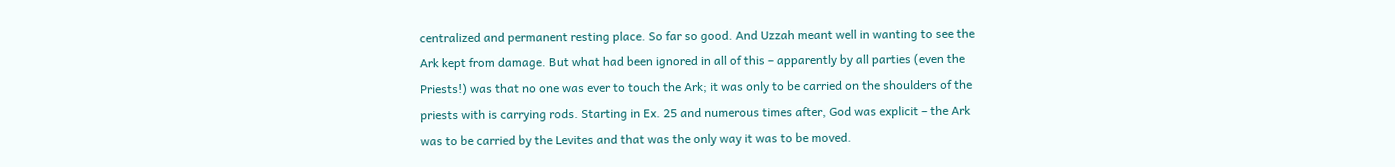centralized and permanent resting place. So far so good. And Uzzah meant well in wanting to see the Ark kept from damage. But what had been ignored in all of this – apparently by all parties (even the Priests!) was that no one was ever to touch the Ark; it was only to be carried on the shoulders of the priests with is carrying rods. Starting in Ex. 25 and numerous times after, God was explicit – the Ark was to be carried by the Levites and that was the only way it was to be moved.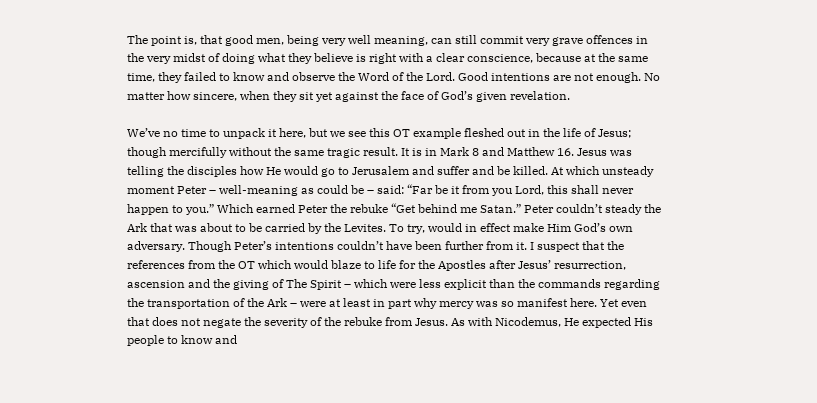The point is, that good men, being very well meaning, can still commit very grave offences in the very midst of doing what they believe is right with a clear conscience, because at the same time, they failed to know and observe the Word of the Lord. Good intentions are not enough. No matter how sincere, when they sit yet against the face of God’s given revelation.

We’ve no time to unpack it here, but we see this OT example fleshed out in the life of Jesus; though mercifully without the same tragic result. It is in Mark 8 and Matthew 16. Jesus was telling the disciples how He would go to Jerusalem and suffer and be killed. At which unsteady moment Peter – well-meaning as could be – said: “Far be it from you Lord, this shall never happen to you.” Which earned Peter the rebuke “Get behind me Satan.” Peter couldn’t steady the Ark that was about to be carried by the Levites. To try, would in effect make Him God’s own adversary. Though Peter’s intentions couldn’t have been further from it. I suspect that the references from the OT which would blaze to life for the Apostles after Jesus’ resurrection, ascension and the giving of The Spirit – which were less explicit than the commands regarding the transportation of the Ark – were at least in part why mercy was so manifest here. Yet even that does not negate the severity of the rebuke from Jesus. As with Nicodemus, He expected His people to know and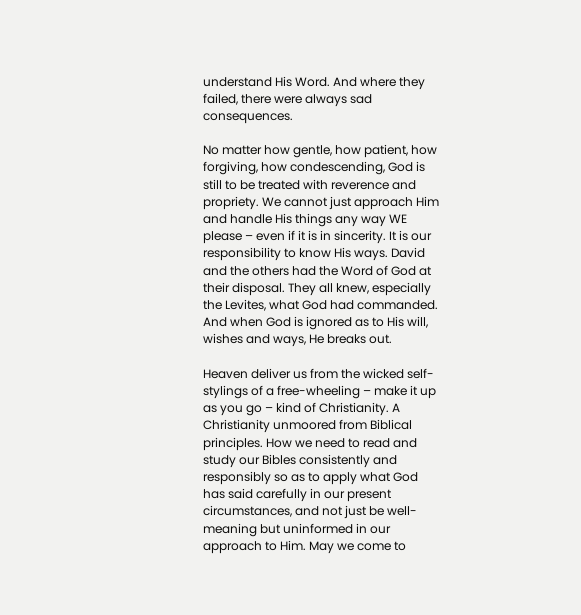understand His Word. And where they failed, there were always sad consequences.

No matter how gentle, how patient, how forgiving, how condescending, God is still to be treated with reverence and propriety. We cannot just approach Him and handle His things any way WE please – even if it is in sincerity. It is our responsibility to know His ways. David and the others had the Word of God at their disposal. They all knew, especially the Levites, what God had commanded. And when God is ignored as to His will, wishes and ways, He breaks out.

Heaven deliver us from the wicked self-stylings of a free-wheeling – make it up as you go – kind of Christianity. A Christianity unmoored from Biblical principles. How we need to read and study our Bibles consistently and responsibly so as to apply what God has said carefully in our present circumstances, and not just be well-meaning but uninformed in our approach to Him. May we come to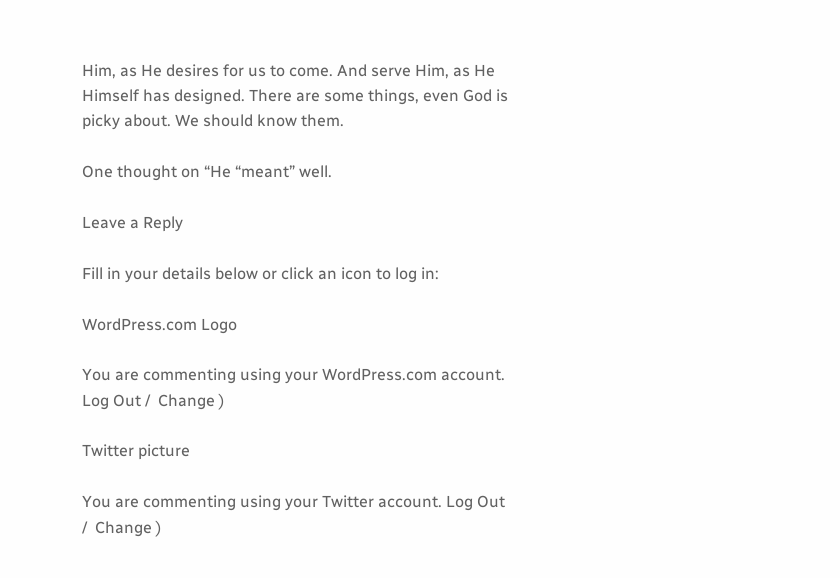Him, as He desires for us to come. And serve Him, as He Himself has designed. There are some things, even God is picky about. We should know them.

One thought on “He “meant” well.

Leave a Reply

Fill in your details below or click an icon to log in:

WordPress.com Logo

You are commenting using your WordPress.com account. Log Out /  Change )

Twitter picture

You are commenting using your Twitter account. Log Out /  Change )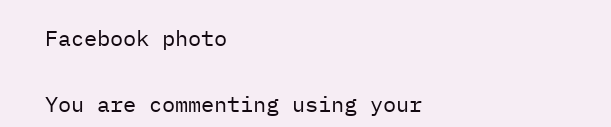Facebook photo

You are commenting using your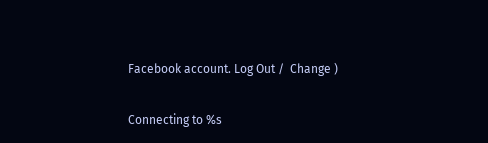Facebook account. Log Out /  Change )

Connecting to %s